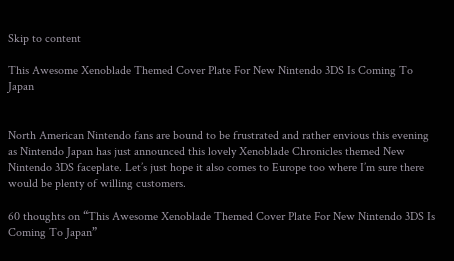Skip to content

This Awesome Xenoblade Themed Cover Plate For New Nintendo 3DS Is Coming To Japan


North American Nintendo fans are bound to be frustrated and rather envious this evening as Nintendo Japan has just announced this lovely Xenoblade Chronicles themed New Nintendo 3DS faceplate. Let’s just hope it also comes to Europe too where I’m sure there would be plenty of willing customers.

60 thoughts on “This Awesome Xenoblade Themed Cover Plate For New Nintendo 3DS Is Coming To Japan”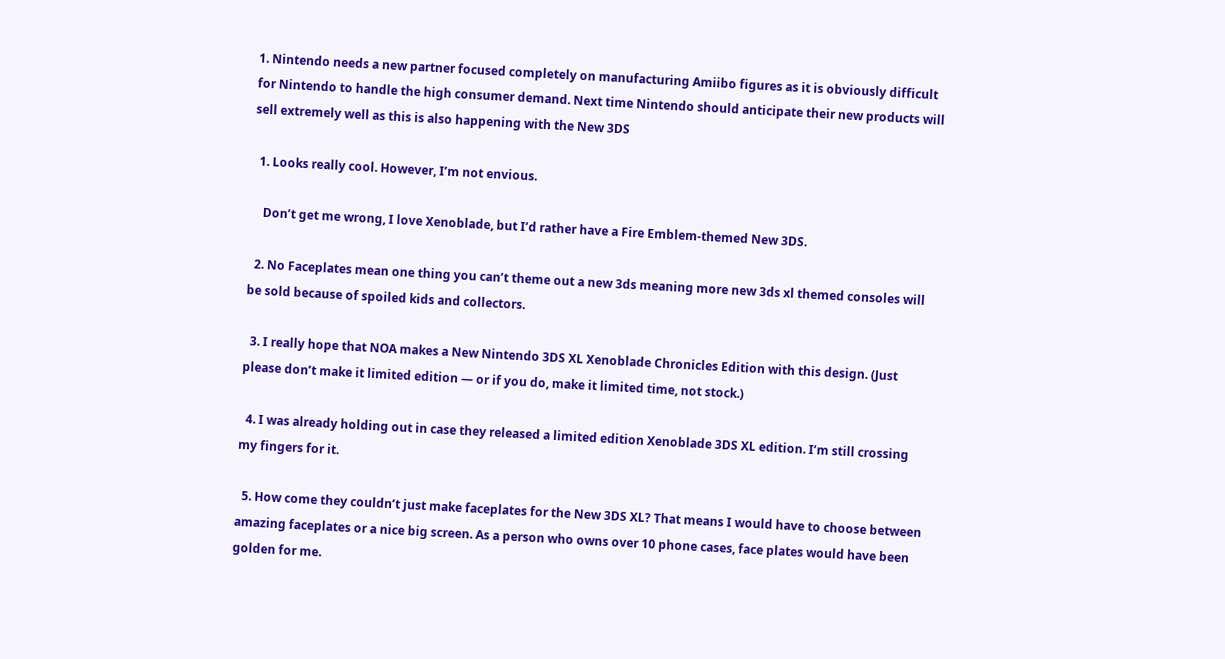1. Nintendo needs a new partner focused completely on manufacturing Amiibo figures as it is obviously difficult for Nintendo to handle the high consumer demand. Next time Nintendo should anticipate their new products will sell extremely well as this is also happening with the New 3DS

  1. Looks really cool. However, I’m not envious.

    Don’t get me wrong, I love Xenoblade, but I’d rather have a Fire Emblem-themed New 3DS.

  2. No Faceplates mean one thing you can’t theme out a new 3ds meaning more new 3ds xl themed consoles will be sold because of spoiled kids and collectors.

  3. I really hope that NOA makes a New Nintendo 3DS XL Xenoblade Chronicles Edition with this design. (Just please don’t make it limited edition — or if you do, make it limited time, not stock.)

  4. I was already holding out in case they released a limited edition Xenoblade 3DS XL edition. I’m still crossing my fingers for it.

  5. How come they couldn’t just make faceplates for the New 3DS XL? That means I would have to choose between amazing faceplates or a nice big screen. As a person who owns over 10 phone cases, face plates would have been golden for me.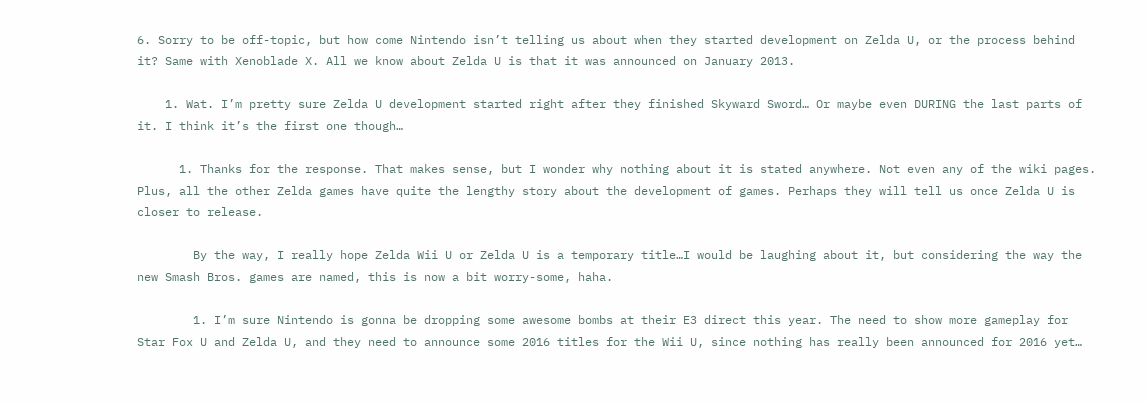6. Sorry to be off-topic, but how come Nintendo isn’t telling us about when they started development on Zelda U, or the process behind it? Same with Xenoblade X. All we know about Zelda U is that it was announced on January 2013.

    1. Wat. I’m pretty sure Zelda U development started right after they finished Skyward Sword… Or maybe even DURING the last parts of it. I think it’s the first one though…

      1. Thanks for the response. That makes sense, but I wonder why nothing about it is stated anywhere. Not even any of the wiki pages. Plus, all the other Zelda games have quite the lengthy story about the development of games. Perhaps they will tell us once Zelda U is closer to release.

        By the way, I really hope Zelda Wii U or Zelda U is a temporary title…I would be laughing about it, but considering the way the new Smash Bros. games are named, this is now a bit worry-some, haha.

        1. I’m sure Nintendo is gonna be dropping some awesome bombs at their E3 direct this year. The need to show more gameplay for Star Fox U and Zelda U, and they need to announce some 2016 titles for the Wii U, since nothing has really been announced for 2016 yet…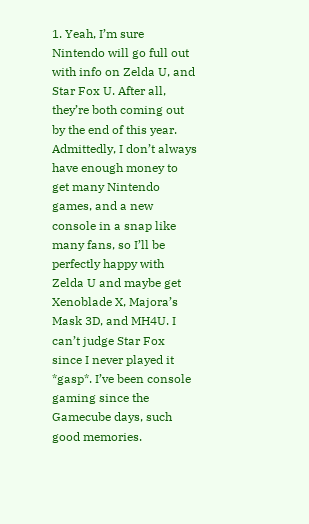1. Yeah, I’m sure Nintendo will go full out with info on Zelda U, and Star Fox U. After all, they’re both coming out by the end of this year. Admittedly, I don’t always have enough money to get many Nintendo games, and a new console in a snap like many fans, so I’ll be perfectly happy with Zelda U and maybe get Xenoblade X, Majora’s Mask 3D, and MH4U. I can’t judge Star Fox since I never played it *gasp*. I’ve been console gaming since the Gamecube days, such good memories.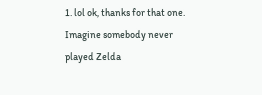1. lol ok, thanks for that one. Imagine somebody never played Zelda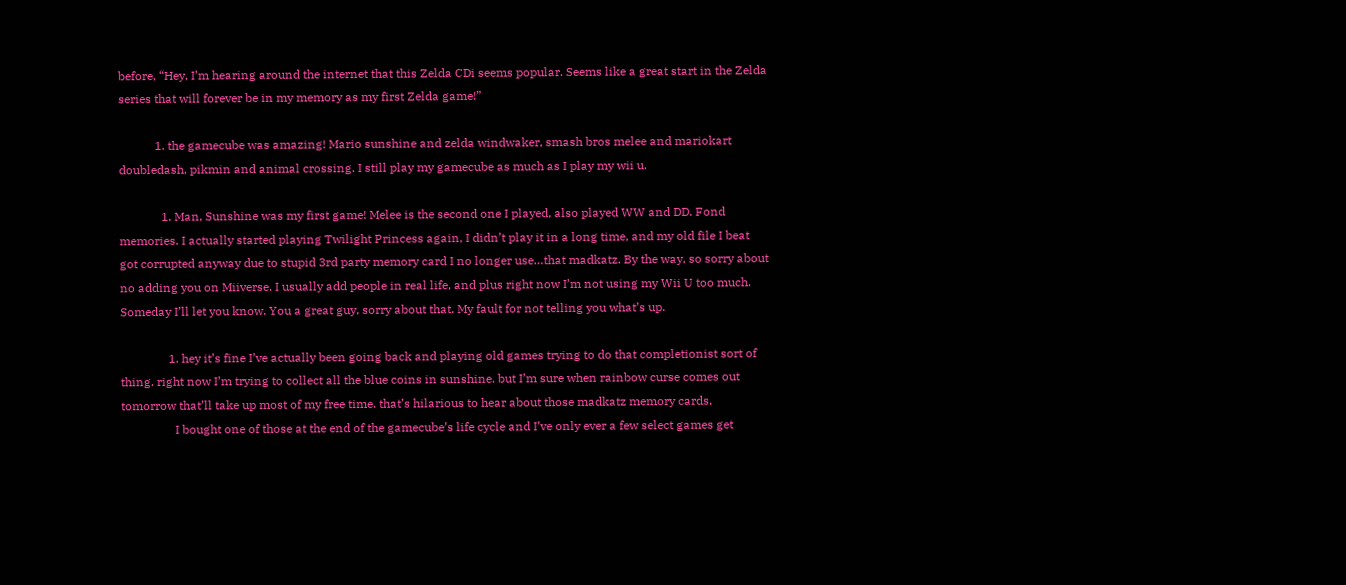before, “Hey, I’m hearing around the internet that this Zelda CDi seems popular. Seems like a great start in the Zelda series that will forever be in my memory as my first Zelda game!”

            1. the gamecube was amazing! Mario sunshine and zelda windwaker, smash bros melee and mariokart doubledash, pikmin and animal crossing. I still play my gamecube as much as I play my wii u.

              1. Man, Sunshine was my first game! Melee is the second one I played, also played WW and DD. Fond memories. I actually started playing Twilight Princess again, I didn’t play it in a long time, and my old file I beat got corrupted anyway due to stupid 3rd party memory card I no longer use…that madkatz. By the way, so sorry about no adding you on Miiverse. I usually add people in real life, and plus right now I’m not using my Wii U too much. Someday I’ll let you know. You a great guy, sorry about that. My fault for not telling you what’s up.

                1. hey it’s fine I’ve actually been going back and playing old games trying to do that completionist sort of thing. right now I’m trying to collect all the blue coins in sunshine. but I’m sure when rainbow curse comes out tomorrow that’ll take up most of my free time. that’s hilarious to hear about those madkatz memory cards,
                  I bought one of those at the end of the gamecube’s life cycle and I’ve only ever a few select games get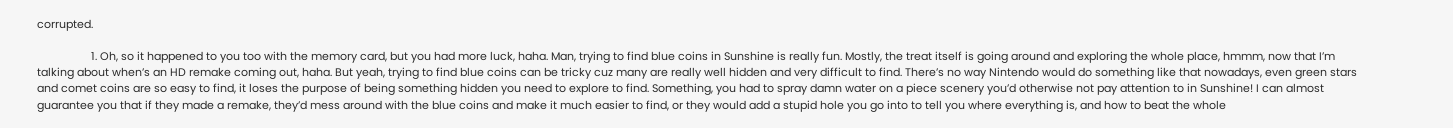corrupted.

                  1. Oh, so it happened to you too with the memory card, but you had more luck, haha. Man, trying to find blue coins in Sunshine is really fun. Mostly, the treat itself is going around and exploring the whole place, hmmm, now that I’m talking about when’s an HD remake coming out, haha. But yeah, trying to find blue coins can be tricky cuz many are really well hidden and very difficult to find. There’s no way Nintendo would do something like that nowadays, even green stars and comet coins are so easy to find, it loses the purpose of being something hidden you need to explore to find. Something, you had to spray damn water on a piece scenery you’d otherwise not pay attention to in Sunshine! I can almost guarantee you that if they made a remake, they’d mess around with the blue coins and make it much easier to find, or they would add a stupid hole you go into to tell you where everything is, and how to beat the whole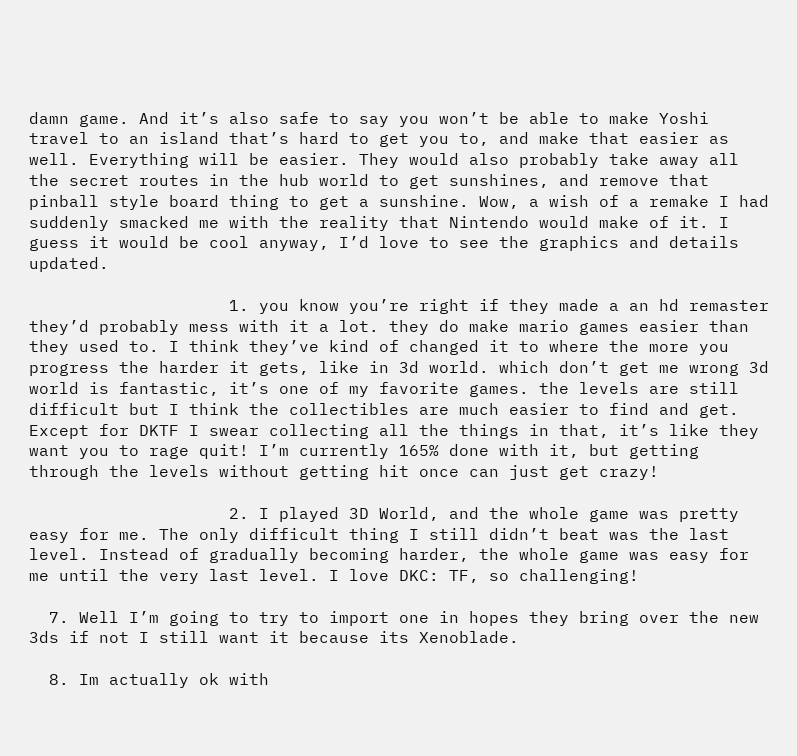damn game. And it’s also safe to say you won’t be able to make Yoshi travel to an island that’s hard to get you to, and make that easier as well. Everything will be easier. They would also probably take away all the secret routes in the hub world to get sunshines, and remove that pinball style board thing to get a sunshine. Wow, a wish of a remake I had suddenly smacked me with the reality that Nintendo would make of it. I guess it would be cool anyway, I’d love to see the graphics and details updated.

                    1. you know you’re right if they made a an hd remaster they’d probably mess with it a lot. they do make mario games easier than they used to. I think they’ve kind of changed it to where the more you progress the harder it gets, like in 3d world. which don’t get me wrong 3d world is fantastic, it’s one of my favorite games. the levels are still difficult but I think the collectibles are much easier to find and get. Except for DKTF I swear collecting all the things in that, it’s like they want you to rage quit! I’m currently 165% done with it, but getting through the levels without getting hit once can just get crazy!

                    2. I played 3D World, and the whole game was pretty easy for me. The only difficult thing I still didn’t beat was the last level. Instead of gradually becoming harder, the whole game was easy for me until the very last level. I love DKC: TF, so challenging!

  7. Well I’m going to try to import one in hopes they bring over the new 3ds if not I still want it because its Xenoblade.

  8. Im actually ok with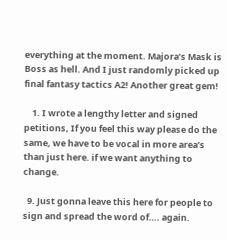everything at the moment. Majora’s Mask is Boss as hell. And I just randomly picked up final fantasy tactics A2! Another great gem!

    1. I wrote a lengthy letter and signed petitions, If you feel this way please do the same, we have to be vocal in more area’s than just here. if we want anything to change.

  9. Just gonna leave this here for people to sign and spread the word of…. again.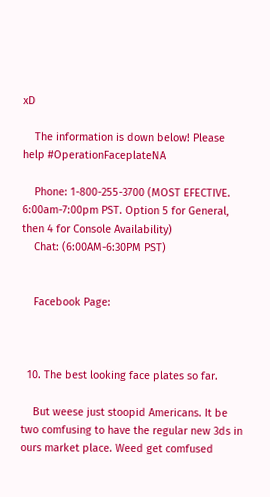xD

    The information is down below! Please help #OperationFaceplateNA

    Phone: 1-800-255-3700 (MOST EFECTIVE. 6:00am-7:00pm PST. Option 5 for General, then 4 for Console Availability)
    Chat: (6:00AM-6:30PM PST)


    Facebook Page:



  10. The best looking face plates so far.

    But weese just stoopid Americans. It be two comfusing to have the regular new 3ds in ours market place. Weed get comfused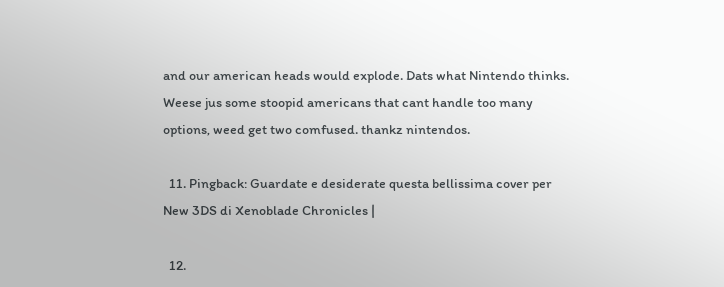and our american heads would explode. Dats what Nintendo thinks. Weese jus some stoopid americans that cant handle too many options, weed get two comfused. thankz nintendos.

  11. Pingback: Guardate e desiderate questa bellissima cover per New 3DS di Xenoblade Chronicles |

  12.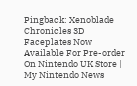Pingback: Xenoblade Chronicles 3D Faceplates Now Available For Pre-order On Nintendo UK Store | My Nintendo News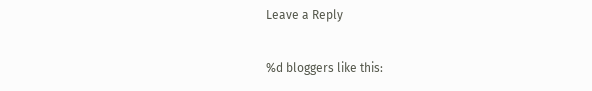Leave a Reply

%d bloggers like this: